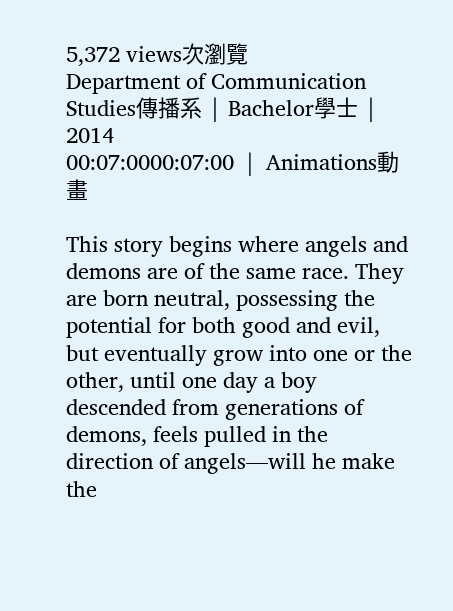5,372 views次瀏覽
Department of Communication Studies傳播系  |  Bachelor學士  |  2014
00:07:0000:07:00  |  Animations動畫

This story begins where angels and demons are of the same race. They are born neutral, possessing the potential for both good and evil, but eventually grow into one or the other, until one day a boy descended from generations of demons, feels pulled in the direction of angels—will he make the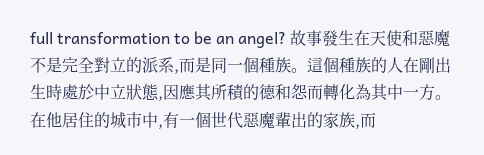full transformation to be an angel? 故事發生在天使和惡魔不是完全對立的派系,而是同一個種族。這個種族的人在剛出生時處於中立狀態,因應其所積的德和怨而轉化為其中一方。在他居住的城市中,有一個世代惡魔輩出的家族,而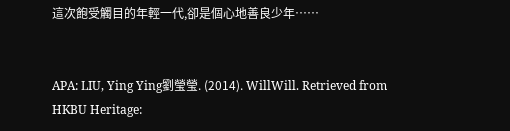這次飽受觸目的年輕一代,卻是個心地善良少年……


APA: LIU, Ying Ying劉瑩瑩. (2014). WillWill. Retrieved from HKBU Heritage: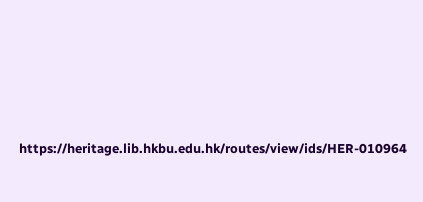https://heritage.lib.hkbu.edu.hk/routes/view/ids/HER-010964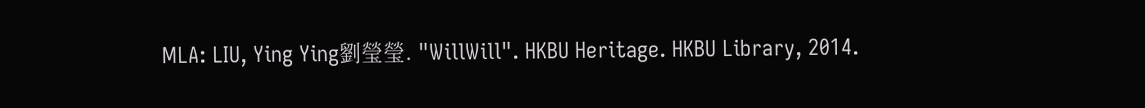MLA: LIU, Ying Ying劉瑩瑩. "WillWill". HKBU Heritage. HKBU Library, 2014.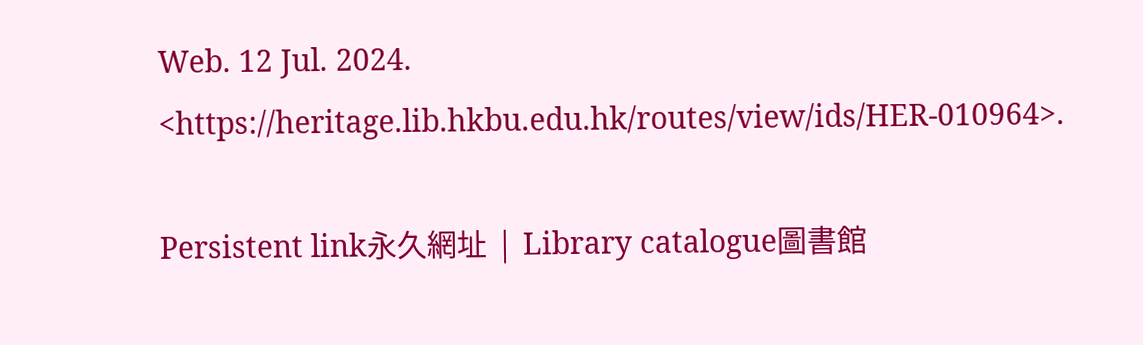Web. 12 Jul. 2024. <https://heritage.lib.hkbu.edu.hk/routes/view/ids/HER-010964>.

Persistent link永久網址  |  Library catalogue圖書館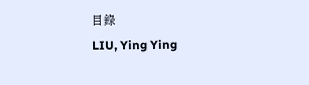目錄
LIU, Ying Ying